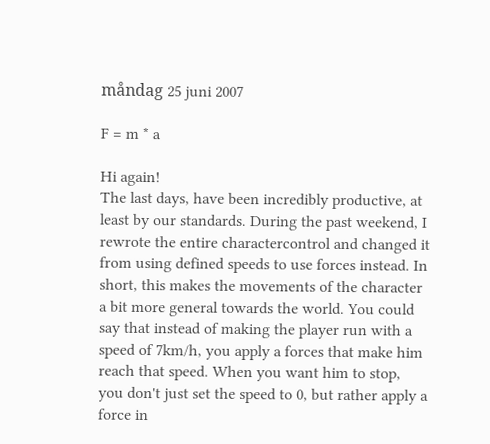måndag 25 juni 2007

F = m * a

Hi again!
The last days, have been incredibly productive, at least by our standards. During the past weekend, I rewrote the entire charactercontrol and changed it from using defined speeds to use forces instead. In short, this makes the movements of the character a bit more general towards the world. You could say that instead of making the player run with a speed of 7km/h, you apply a forces that make him reach that speed. When you want him to stop, you don't just set the speed to 0, but rather apply a force in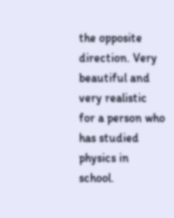the opposite direction. Very beautiful and very realistic for a person who has studied physics in school.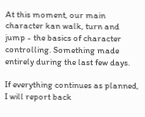At this moment, our main character kan walk, turn and jump - the basics of character controlling. Something made entirely during the last few days.

If everything continues as planned, I will report back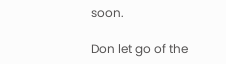soon.

Don let go of the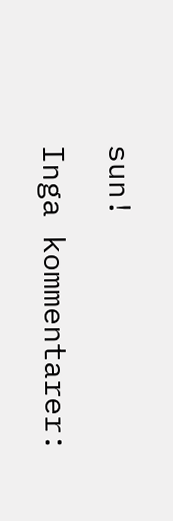sun!

Inga kommentarer: